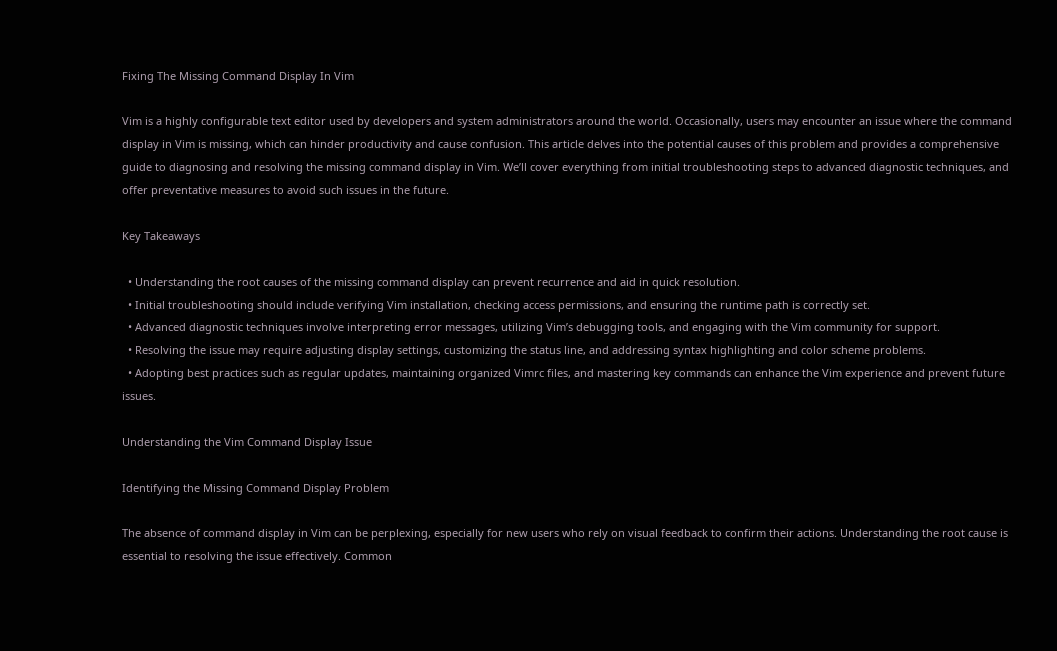Fixing The Missing Command Display In Vim

Vim is a highly configurable text editor used by developers and system administrators around the world. Occasionally, users may encounter an issue where the command display in Vim is missing, which can hinder productivity and cause confusion. This article delves into the potential causes of this problem and provides a comprehensive guide to diagnosing and resolving the missing command display in Vim. We’ll cover everything from initial troubleshooting steps to advanced diagnostic techniques, and offer preventative measures to avoid such issues in the future.

Key Takeaways

  • Understanding the root causes of the missing command display can prevent recurrence and aid in quick resolution.
  • Initial troubleshooting should include verifying Vim installation, checking access permissions, and ensuring the runtime path is correctly set.
  • Advanced diagnostic techniques involve interpreting error messages, utilizing Vim’s debugging tools, and engaging with the Vim community for support.
  • Resolving the issue may require adjusting display settings, customizing the status line, and addressing syntax highlighting and color scheme problems.
  • Adopting best practices such as regular updates, maintaining organized Vimrc files, and mastering key commands can enhance the Vim experience and prevent future issues.

Understanding the Vim Command Display Issue

Identifying the Missing Command Display Problem

The absence of command display in Vim can be perplexing, especially for new users who rely on visual feedback to confirm their actions. Understanding the root cause is essential to resolving the issue effectively. Common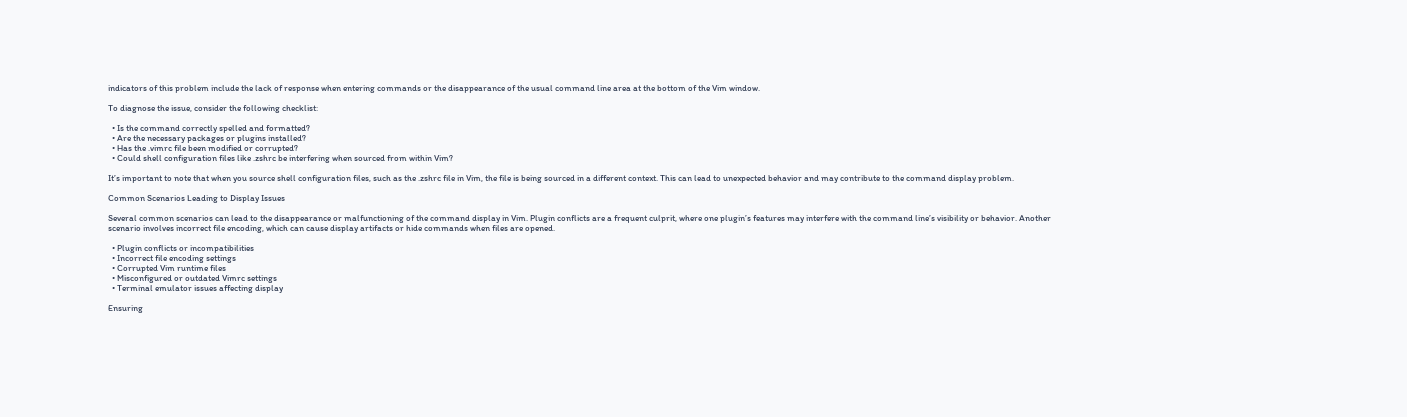indicators of this problem include the lack of response when entering commands or the disappearance of the usual command line area at the bottom of the Vim window.

To diagnose the issue, consider the following checklist:

  • Is the command correctly spelled and formatted?
  • Are the necessary packages or plugins installed?
  • Has the .vimrc file been modified or corrupted?
  • Could shell configuration files like .zshrc be interfering when sourced from within Vim?

It’s important to note that when you source shell configuration files, such as the .zshrc file in Vim, the file is being sourced in a different context. This can lead to unexpected behavior and may contribute to the command display problem.

Common Scenarios Leading to Display Issues

Several common scenarios can lead to the disappearance or malfunctioning of the command display in Vim. Plugin conflicts are a frequent culprit, where one plugin’s features may interfere with the command line’s visibility or behavior. Another scenario involves incorrect file encoding, which can cause display artifacts or hide commands when files are opened.

  • Plugin conflicts or incompatibilities
  • Incorrect file encoding settings
  • Corrupted Vim runtime files
  • Misconfigured or outdated Vimrc settings
  • Terminal emulator issues affecting display

Ensuring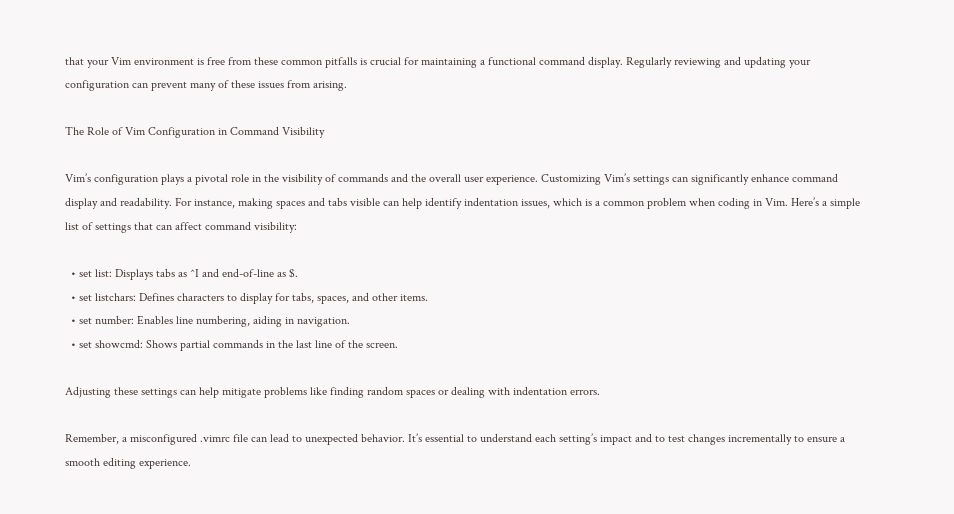that your Vim environment is free from these common pitfalls is crucial for maintaining a functional command display. Regularly reviewing and updating your configuration can prevent many of these issues from arising.

The Role of Vim Configuration in Command Visibility

Vim’s configuration plays a pivotal role in the visibility of commands and the overall user experience. Customizing Vim’s settings can significantly enhance command display and readability. For instance, making spaces and tabs visible can help identify indentation issues, which is a common problem when coding in Vim. Here’s a simple list of settings that can affect command visibility:

  • set list: Displays tabs as ^I and end-of-line as $.
  • set listchars: Defines characters to display for tabs, spaces, and other items.
  • set number: Enables line numbering, aiding in navigation.
  • set showcmd: Shows partial commands in the last line of the screen.

Adjusting these settings can help mitigate problems like finding random spaces or dealing with indentation errors.

Remember, a misconfigured .vimrc file can lead to unexpected behavior. It’s essential to understand each setting’s impact and to test changes incrementally to ensure a smooth editing experience.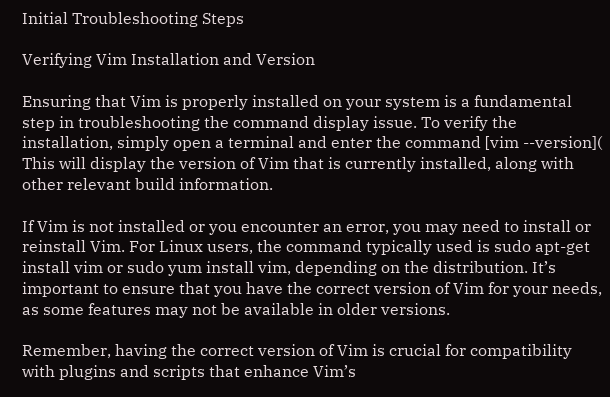Initial Troubleshooting Steps

Verifying Vim Installation and Version

Ensuring that Vim is properly installed on your system is a fundamental step in troubleshooting the command display issue. To verify the installation, simply open a terminal and enter the command [vim --version]( This will display the version of Vim that is currently installed, along with other relevant build information.

If Vim is not installed or you encounter an error, you may need to install or reinstall Vim. For Linux users, the command typically used is sudo apt-get install vim or sudo yum install vim, depending on the distribution. It’s important to ensure that you have the correct version of Vim for your needs, as some features may not be available in older versions.

Remember, having the correct version of Vim is crucial for compatibility with plugins and scripts that enhance Vim’s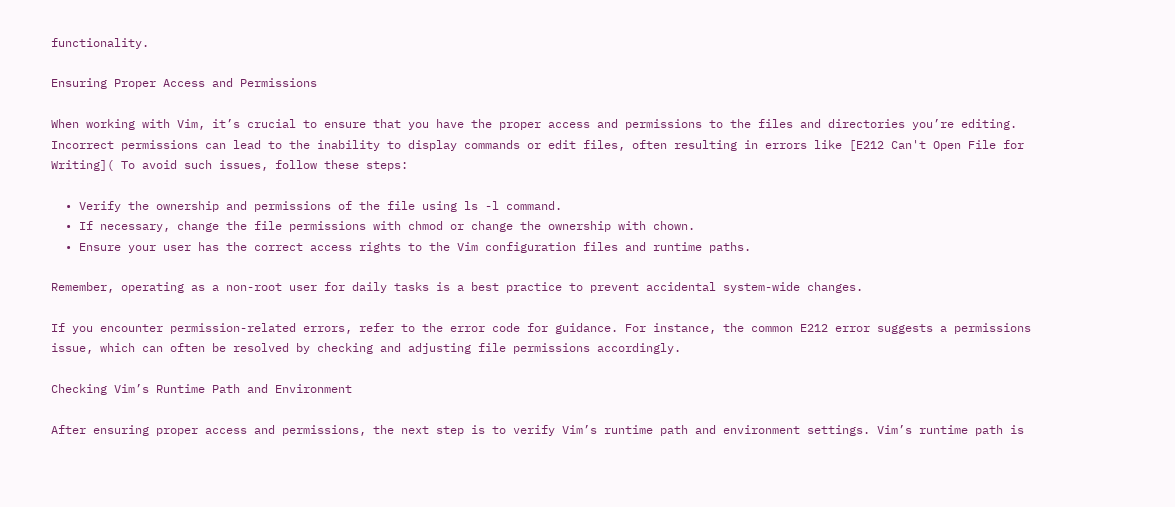functionality.

Ensuring Proper Access and Permissions

When working with Vim, it’s crucial to ensure that you have the proper access and permissions to the files and directories you’re editing. Incorrect permissions can lead to the inability to display commands or edit files, often resulting in errors like [E212 Can't Open File for Writing]( To avoid such issues, follow these steps:

  • Verify the ownership and permissions of the file using ls -l command.
  • If necessary, change the file permissions with chmod or change the ownership with chown.
  • Ensure your user has the correct access rights to the Vim configuration files and runtime paths.

Remember, operating as a non-root user for daily tasks is a best practice to prevent accidental system-wide changes.

If you encounter permission-related errors, refer to the error code for guidance. For instance, the common E212 error suggests a permissions issue, which can often be resolved by checking and adjusting file permissions accordingly.

Checking Vim’s Runtime Path and Environment

After ensuring proper access and permissions, the next step is to verify Vim’s runtime path and environment settings. Vim’s runtime path is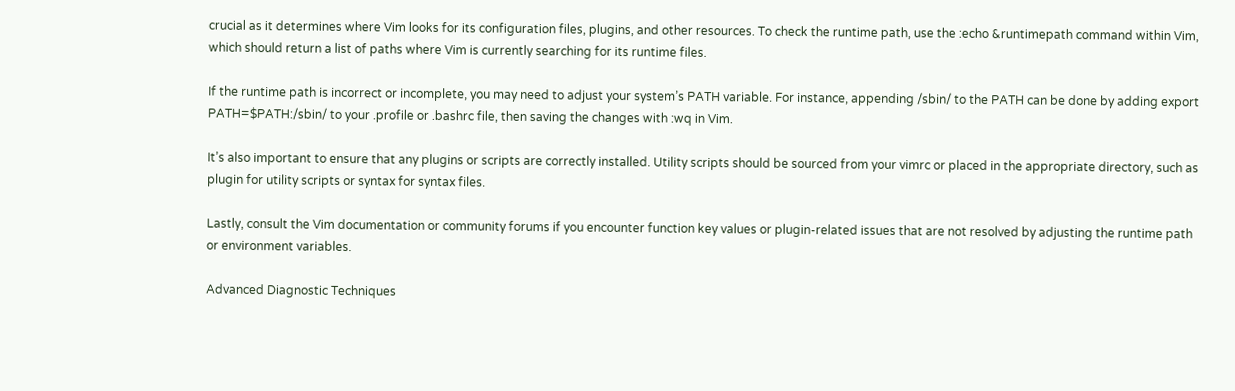crucial as it determines where Vim looks for its configuration files, plugins, and other resources. To check the runtime path, use the :echo &runtimepath command within Vim, which should return a list of paths where Vim is currently searching for its runtime files.

If the runtime path is incorrect or incomplete, you may need to adjust your system’s PATH variable. For instance, appending /sbin/ to the PATH can be done by adding export PATH=$PATH:/sbin/ to your .profile or .bashrc file, then saving the changes with :wq in Vim.

It’s also important to ensure that any plugins or scripts are correctly installed. Utility scripts should be sourced from your vimrc or placed in the appropriate directory, such as plugin for utility scripts or syntax for syntax files.

Lastly, consult the Vim documentation or community forums if you encounter function key values or plugin-related issues that are not resolved by adjusting the runtime path or environment variables.

Advanced Diagnostic Techniques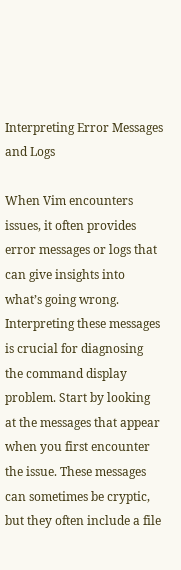Interpreting Error Messages and Logs

When Vim encounters issues, it often provides error messages or logs that can give insights into what’s going wrong. Interpreting these messages is crucial for diagnosing the command display problem. Start by looking at the messages that appear when you first encounter the issue. These messages can sometimes be cryptic, but they often include a file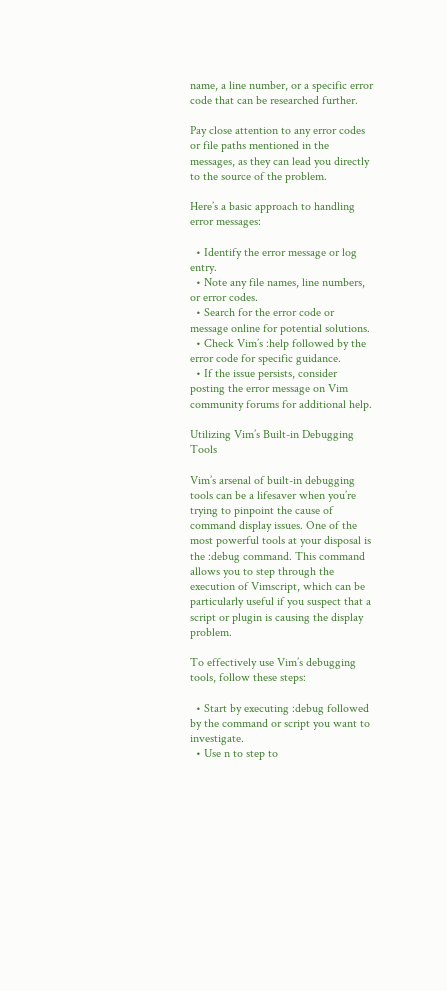name, a line number, or a specific error code that can be researched further.

Pay close attention to any error codes or file paths mentioned in the messages, as they can lead you directly to the source of the problem.

Here’s a basic approach to handling error messages:

  • Identify the error message or log entry.
  • Note any file names, line numbers, or error codes.
  • Search for the error code or message online for potential solutions.
  • Check Vim’s :help followed by the error code for specific guidance.
  • If the issue persists, consider posting the error message on Vim community forums for additional help.

Utilizing Vim’s Built-in Debugging Tools

Vim’s arsenal of built-in debugging tools can be a lifesaver when you’re trying to pinpoint the cause of command display issues. One of the most powerful tools at your disposal is the :debug command. This command allows you to step through the execution of Vimscript, which can be particularly useful if you suspect that a script or plugin is causing the display problem.

To effectively use Vim’s debugging tools, follow these steps:

  • Start by executing :debug followed by the command or script you want to investigate.
  • Use n to step to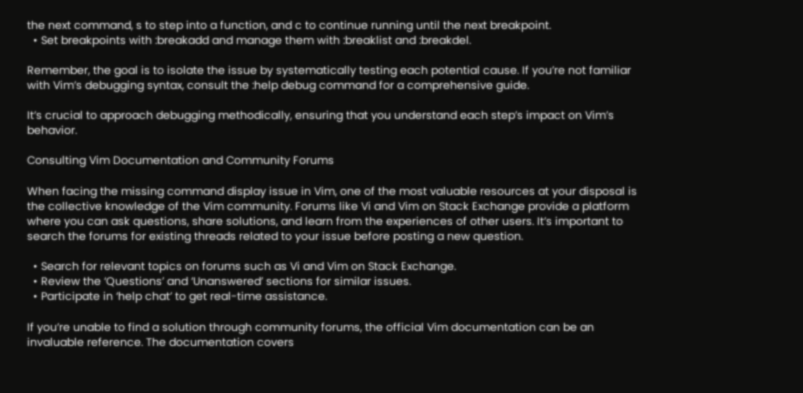the next command, s to step into a function, and c to continue running until the next breakpoint.
  • Set breakpoints with :breakadd and manage them with :breaklist and :breakdel.

Remember, the goal is to isolate the issue by systematically testing each potential cause. If you’re not familiar with Vim’s debugging syntax, consult the :help debug command for a comprehensive guide.

It’s crucial to approach debugging methodically, ensuring that you understand each step’s impact on Vim’s behavior.

Consulting Vim Documentation and Community Forums

When facing the missing command display issue in Vim, one of the most valuable resources at your disposal is the collective knowledge of the Vim community. Forums like Vi and Vim on Stack Exchange provide a platform where you can ask questions, share solutions, and learn from the experiences of other users. It’s important to search the forums for existing threads related to your issue before posting a new question.

  • Search for relevant topics on forums such as Vi and Vim on Stack Exchange.
  • Review the ‘Questions’ and ‘Unanswered’ sections for similar issues.
  • Participate in ‘help chat’ to get real-time assistance.

If you’re unable to find a solution through community forums, the official Vim documentation can be an invaluable reference. The documentation covers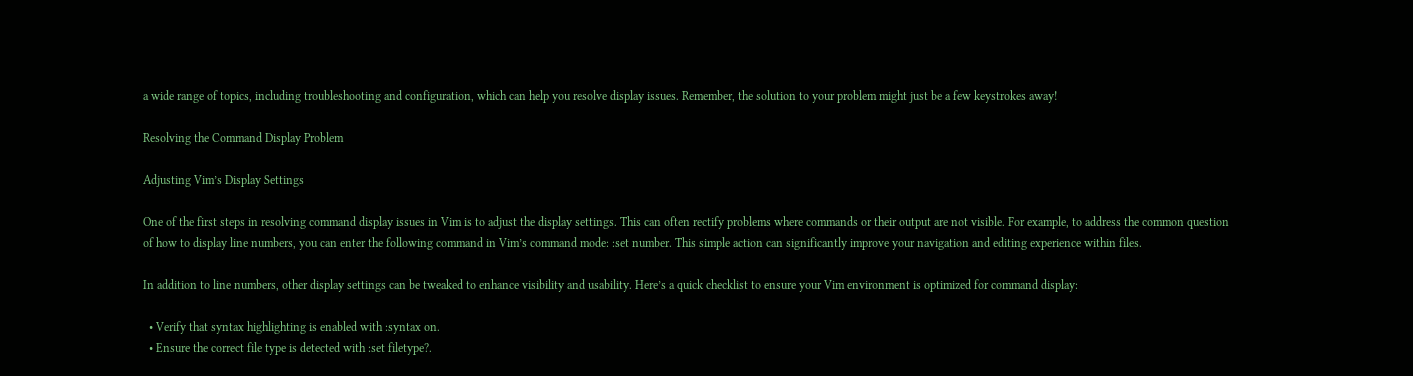a wide range of topics, including troubleshooting and configuration, which can help you resolve display issues. Remember, the solution to your problem might just be a few keystrokes away!

Resolving the Command Display Problem

Adjusting Vim’s Display Settings

One of the first steps in resolving command display issues in Vim is to adjust the display settings. This can often rectify problems where commands or their output are not visible. For example, to address the common question of how to display line numbers, you can enter the following command in Vim’s command mode: :set number. This simple action can significantly improve your navigation and editing experience within files.

In addition to line numbers, other display settings can be tweaked to enhance visibility and usability. Here’s a quick checklist to ensure your Vim environment is optimized for command display:

  • Verify that syntax highlighting is enabled with :syntax on.
  • Ensure the correct file type is detected with :set filetype?.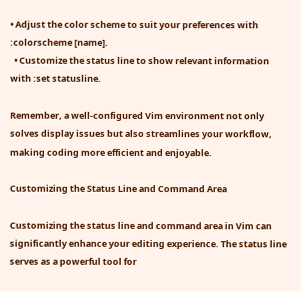• Adjust the color scheme to suit your preferences with :colorscheme [name].
  • Customize the status line to show relevant information with :set statusline.

Remember, a well-configured Vim environment not only solves display issues but also streamlines your workflow, making coding more efficient and enjoyable.

Customizing the Status Line and Command Area

Customizing the status line and command area in Vim can significantly enhance your editing experience. The status line serves as a powerful tool for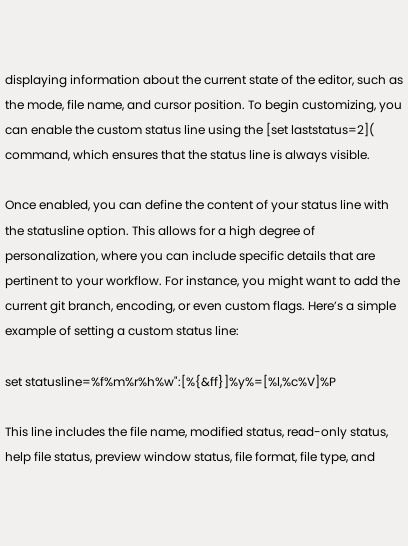displaying information about the current state of the editor, such as the mode, file name, and cursor position. To begin customizing, you can enable the custom status line using the [set laststatus=2]( command, which ensures that the status line is always visible.

Once enabled, you can define the content of your status line with the statusline option. This allows for a high degree of personalization, where you can include specific details that are pertinent to your workflow. For instance, you might want to add the current git branch, encoding, or even custom flags. Here’s a simple example of setting a custom status line:

set statusline=%f%m%r%h%w":[%{&ff}]%y%=[%l,%c%V]%P

This line includes the file name, modified status, read-only status, help file status, preview window status, file format, file type, and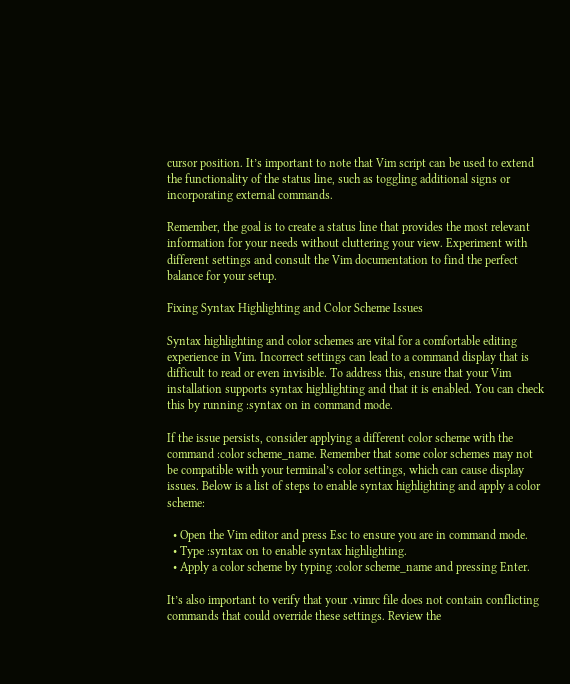cursor position. It’s important to note that Vim script can be used to extend the functionality of the status line, such as toggling additional signs or incorporating external commands.

Remember, the goal is to create a status line that provides the most relevant information for your needs without cluttering your view. Experiment with different settings and consult the Vim documentation to find the perfect balance for your setup.

Fixing Syntax Highlighting and Color Scheme Issues

Syntax highlighting and color schemes are vital for a comfortable editing experience in Vim. Incorrect settings can lead to a command display that is difficult to read or even invisible. To address this, ensure that your Vim installation supports syntax highlighting and that it is enabled. You can check this by running :syntax on in command mode.

If the issue persists, consider applying a different color scheme with the command :color scheme_name. Remember that some color schemes may not be compatible with your terminal’s color settings, which can cause display issues. Below is a list of steps to enable syntax highlighting and apply a color scheme:

  • Open the Vim editor and press Esc to ensure you are in command mode.
  • Type :syntax on to enable syntax highlighting.
  • Apply a color scheme by typing :color scheme_name and pressing Enter.

It’s also important to verify that your .vimrc file does not contain conflicting commands that could override these settings. Review the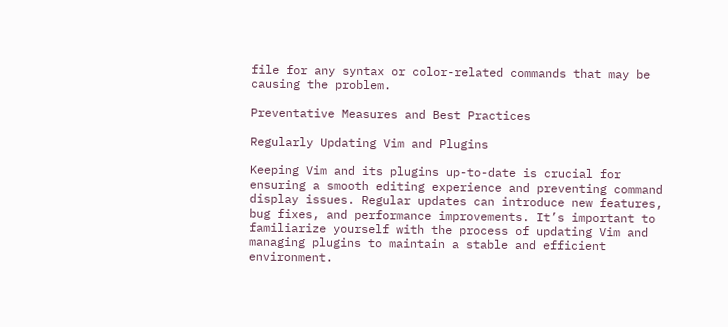file for any syntax or color-related commands that may be causing the problem.

Preventative Measures and Best Practices

Regularly Updating Vim and Plugins

Keeping Vim and its plugins up-to-date is crucial for ensuring a smooth editing experience and preventing command display issues. Regular updates can introduce new features, bug fixes, and performance improvements. It’s important to familiarize yourself with the process of updating Vim and managing plugins to maintain a stable and efficient environment.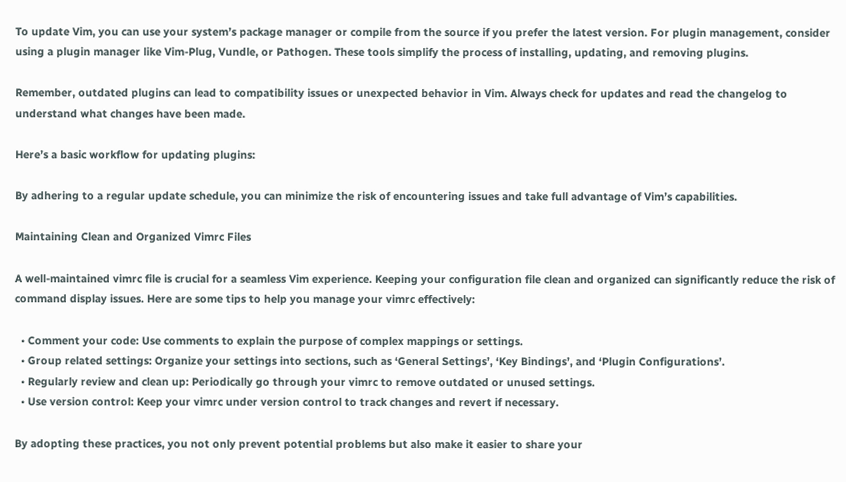To update Vim, you can use your system’s package manager or compile from the source if you prefer the latest version. For plugin management, consider using a plugin manager like Vim-Plug, Vundle, or Pathogen. These tools simplify the process of installing, updating, and removing plugins.

Remember, outdated plugins can lead to compatibility issues or unexpected behavior in Vim. Always check for updates and read the changelog to understand what changes have been made.

Here’s a basic workflow for updating plugins:

By adhering to a regular update schedule, you can minimize the risk of encountering issues and take full advantage of Vim’s capabilities.

Maintaining Clean and Organized Vimrc Files

A well-maintained vimrc file is crucial for a seamless Vim experience. Keeping your configuration file clean and organized can significantly reduce the risk of command display issues. Here are some tips to help you manage your vimrc effectively:

  • Comment your code: Use comments to explain the purpose of complex mappings or settings.
  • Group related settings: Organize your settings into sections, such as ‘General Settings’, ‘Key Bindings’, and ‘Plugin Configurations’.
  • Regularly review and clean up: Periodically go through your vimrc to remove outdated or unused settings.
  • Use version control: Keep your vimrc under version control to track changes and revert if necessary.

By adopting these practices, you not only prevent potential problems but also make it easier to share your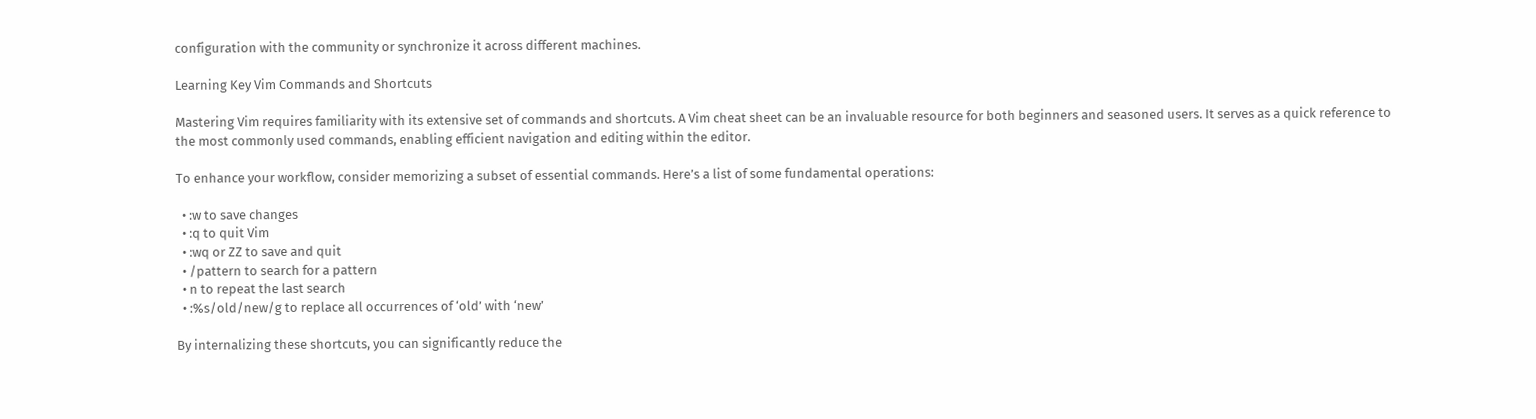configuration with the community or synchronize it across different machines.

Learning Key Vim Commands and Shortcuts

Mastering Vim requires familiarity with its extensive set of commands and shortcuts. A Vim cheat sheet can be an invaluable resource for both beginners and seasoned users. It serves as a quick reference to the most commonly used commands, enabling efficient navigation and editing within the editor.

To enhance your workflow, consider memorizing a subset of essential commands. Here’s a list of some fundamental operations:

  • :w to save changes
  • :q to quit Vim
  • :wq or ZZ to save and quit
  • /pattern to search for a pattern
  • n to repeat the last search
  • :%s/old/new/g to replace all occurrences of ‘old’ with ‘new’

By internalizing these shortcuts, you can significantly reduce the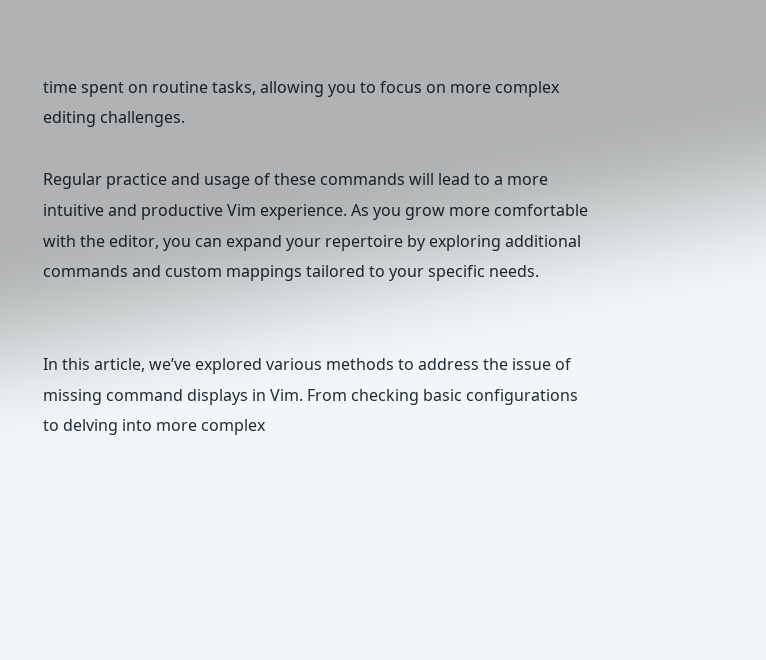time spent on routine tasks, allowing you to focus on more complex editing challenges.

Regular practice and usage of these commands will lead to a more intuitive and productive Vim experience. As you grow more comfortable with the editor, you can expand your repertoire by exploring additional commands and custom mappings tailored to your specific needs.


In this article, we’ve explored various methods to address the issue of missing command displays in Vim. From checking basic configurations to delving into more complex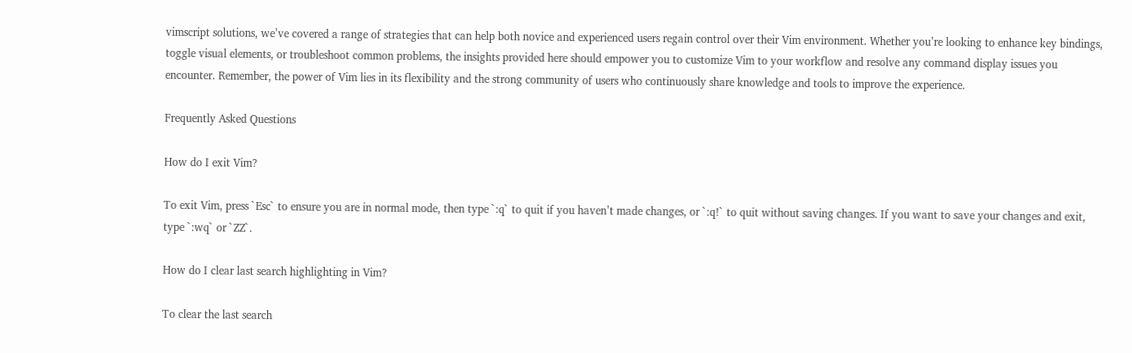vimscript solutions, we’ve covered a range of strategies that can help both novice and experienced users regain control over their Vim environment. Whether you’re looking to enhance key bindings, toggle visual elements, or troubleshoot common problems, the insights provided here should empower you to customize Vim to your workflow and resolve any command display issues you encounter. Remember, the power of Vim lies in its flexibility and the strong community of users who continuously share knowledge and tools to improve the experience.

Frequently Asked Questions

How do I exit Vim?

To exit Vim, press `Esc` to ensure you are in normal mode, then type `:q` to quit if you haven’t made changes, or `:q!` to quit without saving changes. If you want to save your changes and exit, type `:wq` or `ZZ`.

How do I clear last search highlighting in Vim?

To clear the last search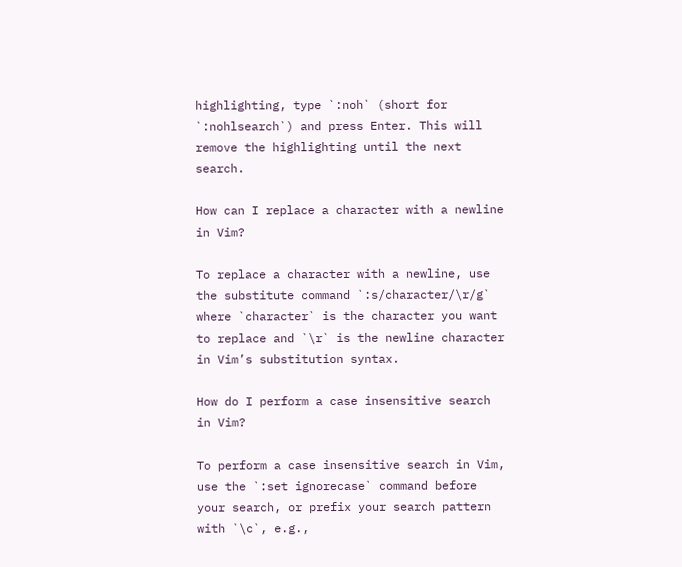highlighting, type `:noh` (short for `:nohlsearch`) and press Enter. This will remove the highlighting until the next search.

How can I replace a character with a newline in Vim?

To replace a character with a newline, use the substitute command `:s/character/\r/g` where `character` is the character you want to replace and `\r` is the newline character in Vim’s substitution syntax.

How do I perform a case insensitive search in Vim?

To perform a case insensitive search in Vim, use the `:set ignorecase` command before your search, or prefix your search pattern with `\c`, e.g.,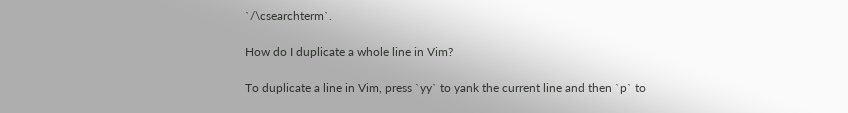`/\csearchterm`.

How do I duplicate a whole line in Vim?

To duplicate a line in Vim, press `yy` to yank the current line and then `p` to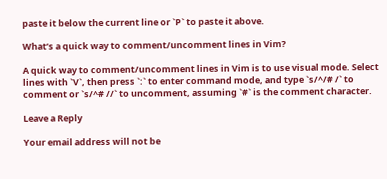paste it below the current line or `P` to paste it above.

What’s a quick way to comment/uncomment lines in Vim?

A quick way to comment/uncomment lines in Vim is to use visual mode. Select lines with `V`, then press `:` to enter command mode, and type `s/^/# /` to comment or `s/^# //` to uncomment, assuming `#` is the comment character.

Leave a Reply

Your email address will not be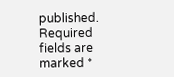published. Required fields are marked *